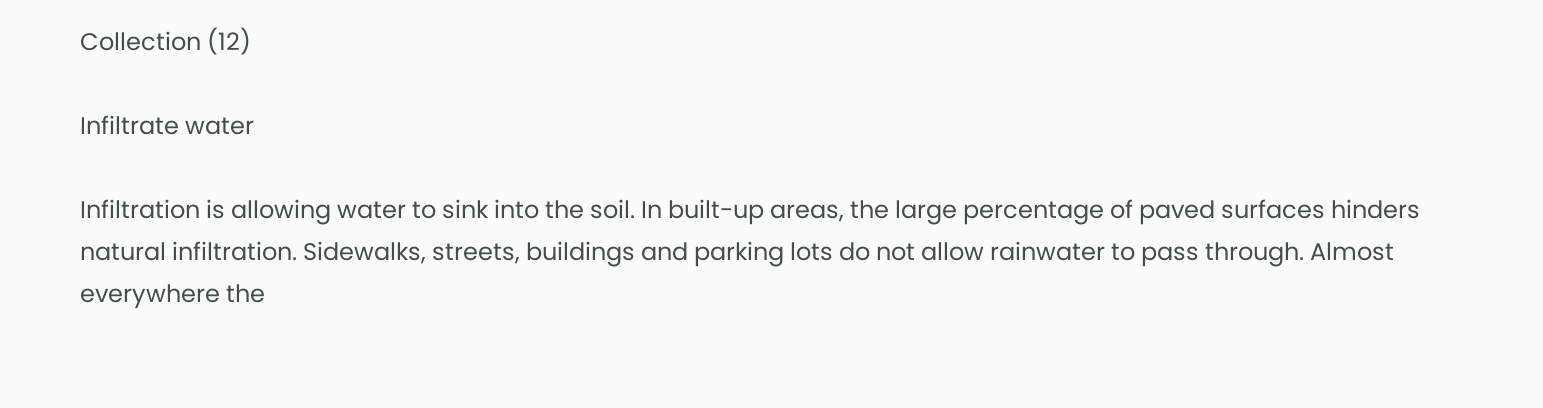Collection (12)

Infiltrate water

Infiltration is allowing water to sink into the soil. In built-up areas, the large percentage of paved surfaces hinders natural infiltration. Sidewalks, streets, buildings and parking lots do not allow rainwater to pass through. Almost everywhere the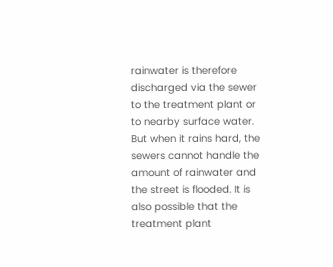rainwater is therefore discharged via the sewer to the treatment plant or to nearby surface water. But when it rains hard, the sewers cannot handle the amount of rainwater and the street is flooded. It is also possible that the treatment plant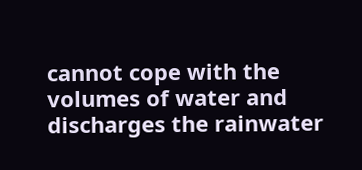cannot cope with the volumes of water and discharges the rainwater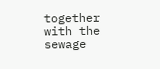together with the sewage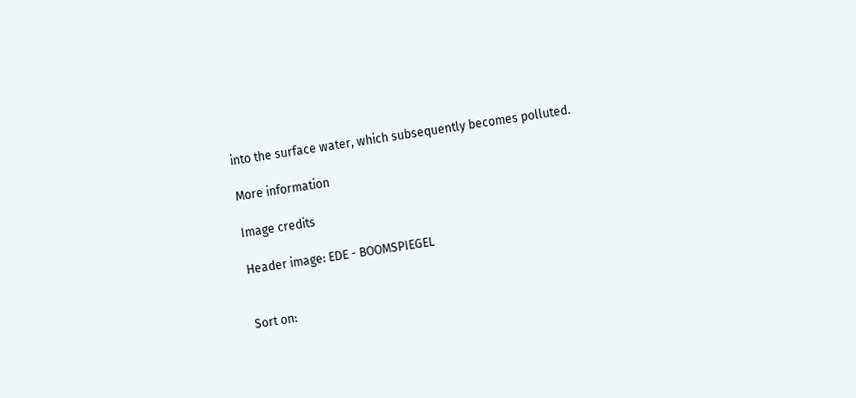into the surface water, which subsequently becomes polluted.

More information

Image credits

Header image: EDE - BOOMSPIEGEL


Sort on: